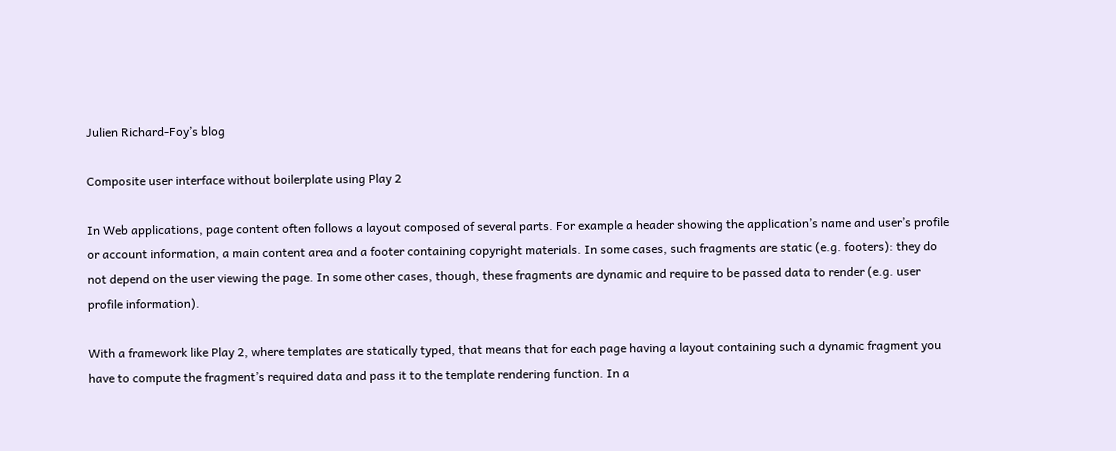Julien Richard-Foy’s blog

Composite user interface without boilerplate using Play 2

In Web applications, page content often follows a layout composed of several parts. For example a header showing the application’s name and user’s profile or account information, a main content area and a footer containing copyright materials. In some cases, such fragments are static (e.g. footers): they do not depend on the user viewing the page. In some other cases, though, these fragments are dynamic and require to be passed data to render (e.g. user profile information).

With a framework like Play 2, where templates are statically typed, that means that for each page having a layout containing such a dynamic fragment you have to compute the fragment’s required data and pass it to the template rendering function. In a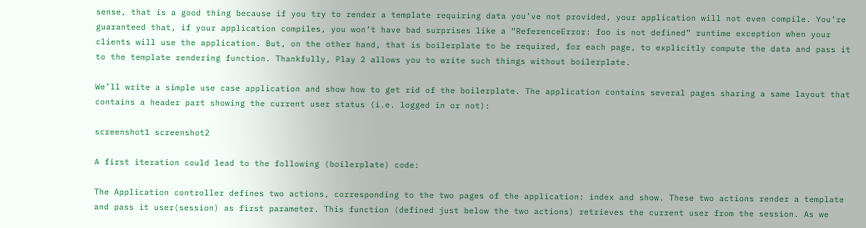sense, that is a good thing because if you try to render a template requiring data you’ve not provided, your application will not even compile. You’re guaranteed that, if your application compiles, you won’t have bad surprises like a “ReferenceError: foo is not defined” runtime exception when your clients will use the application. But, on the other hand, that is boilerplate to be required, for each page, to explicitly compute the data and pass it to the template rendering function. Thankfully, Play 2 allows you to write such things without boilerplate.

We’ll write a simple use case application and show how to get rid of the boilerplate. The application contains several pages sharing a same layout that contains a header part showing the current user status (i.e. logged in or not):

screenshot1 screenshot2

A first iteration could lead to the following (boilerplate) code:

The Application controller defines two actions, corresponding to the two pages of the application: index and show. These two actions render a template and pass it user(session) as first parameter. This function (defined just below the two actions) retrieves the current user from the session. As we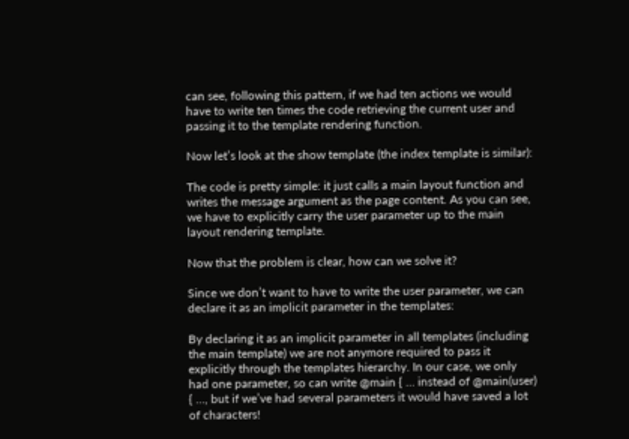can see, following this pattern, if we had ten actions we would have to write ten times the code retrieving the current user and passing it to the template rendering function.

Now let’s look at the show template (the index template is similar):

The code is pretty simple: it just calls a main layout function and writes the message argument as the page content. As you can see, we have to explicitly carry the user parameter up to the main layout rendering template.

Now that the problem is clear, how can we solve it?

Since we don’t want to have to write the user parameter, we can declare it as an implicit parameter in the templates:

By declaring it as an implicit parameter in all templates (including the main template) we are not anymore required to pass it explicitly through the templates hierarchy. In our case, we only had one parameter, so can write @main { … instead of @main(user) { …, but if we’ve had several parameters it would have saved a lot of characters!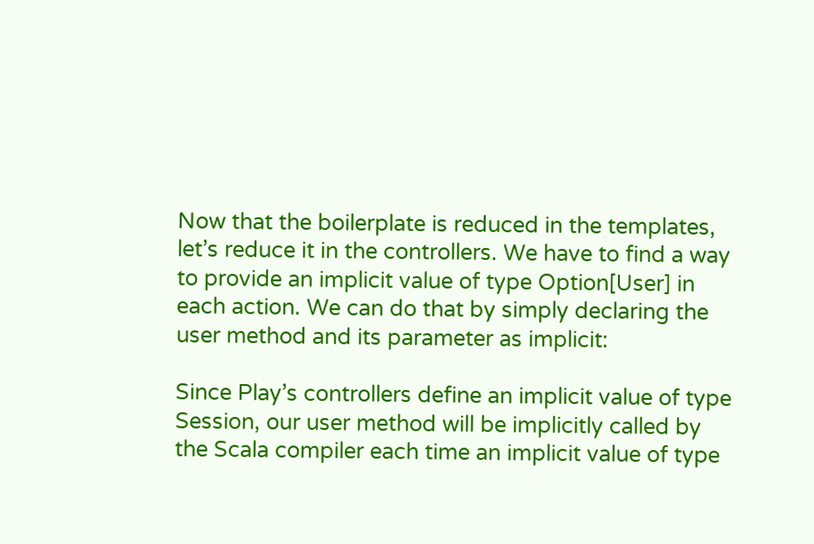Now that the boilerplate is reduced in the templates, let’s reduce it in the controllers. We have to find a way to provide an implicit value of type Option[User] in each action. We can do that by simply declaring the user method and its parameter as implicit:

Since Play’s controllers define an implicit value of type Session, our user method will be implicitly called by the Scala compiler each time an implicit value of type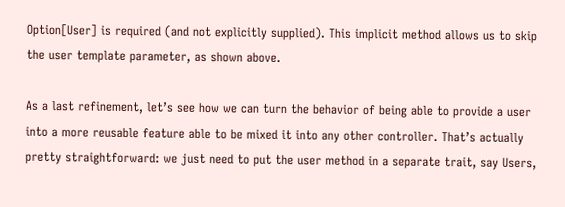Option[User] is required (and not explicitly supplied). This implicit method allows us to skip the user template parameter, as shown above.

As a last refinement, let’s see how we can turn the behavior of being able to provide a user into a more reusable feature able to be mixed it into any other controller. That’s actually pretty straightforward: we just need to put the user method in a separate trait, say Users,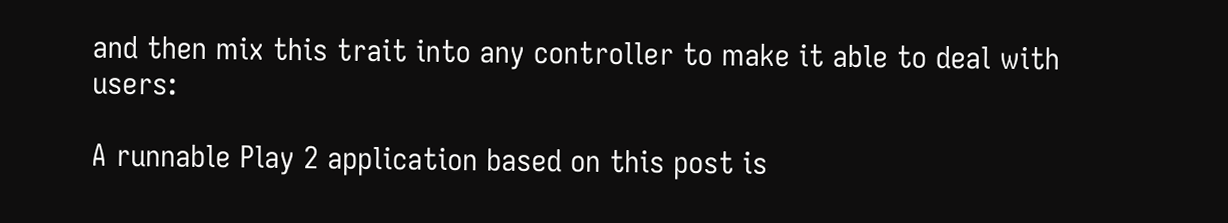and then mix this trait into any controller to make it able to deal with users:

A runnable Play 2 application based on this post is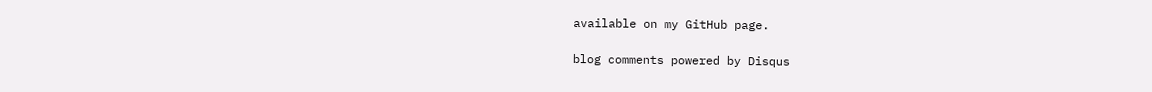available on my GitHub page.

blog comments powered by Disqus